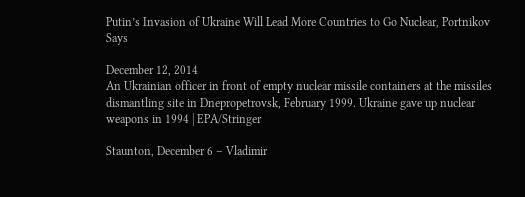Putin’s Invasion of Ukraine Will Lead More Countries to Go Nuclear, Portnikov Says

December 12, 2014
An Ukrainian officer in front of empty nuclear missile containers at the missiles dismantling site in Dnepropetrovsk, February 1999. Ukraine gave up nuclear weapons in 1994 | EPA/Stringer

Staunton, December 6 – Vladimir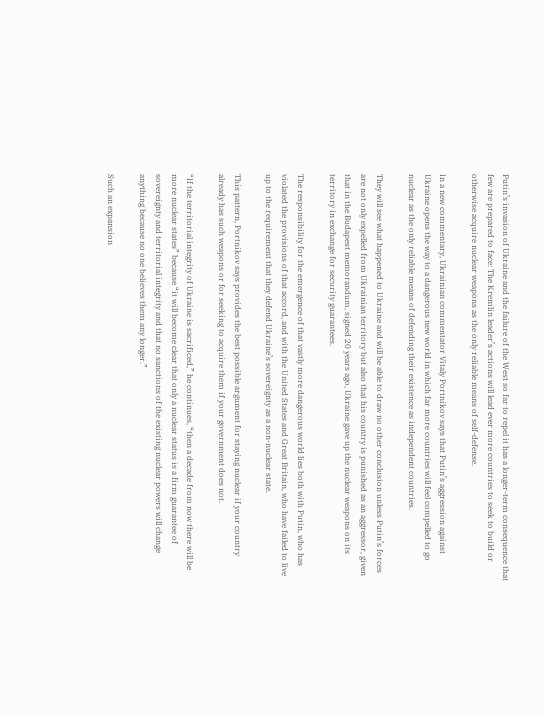Putin’s invasion of Ukraine and the failure of the West so far to repel it has a longer-term consequence that few are prepared to face: The Kremlin leader’s actions will lead ever more countries to seek to build or otherwise acquire nuclear weapons as the only reliable means of self-defense.

In a new commentary, Ukrainian commentator Vitaly Portnikov says that Putin’s aggression against Ukraine opens the way to a dangerous new world in which far more countries will feel compelled to go nuclear as the only reliable means of defending their existence as independent countries.

They will see what happened to Ukraine and will be able to draw no other conclusion unless Putin’s forces are not only expelled from Ukrainian territory but also that his country is punished as an aggressor, given that in the Budapest memorandum, signed 20 years ago, Ukraine gave up the nuclear weapons on its territory in exchange for security guarantees.

The responsibility for the emergence of that vastly more dangerous world lies both with Putin, who has violated the provisions of that accord, and with the United States and Great Britain, who have failed to live up to the requirement that they defend Ukraine’s sovereignty as a non-nuclear state.

This pattern, Portnikov says provides the best possible argument for staying nuclear if your country already has such weapons or for seeking to acquire them if your government does not.

“If the territorial integrity of Ukraine is sacrificed,” he continues, “then a decade from now there will be more nuclear states” because “it will become clear that only a nuclear status is a firm guarantee of sovereignty and territorial integrity and that no sanctions of the existing nuclear powers will change anything because no one believes them any longer.”

Such an expansion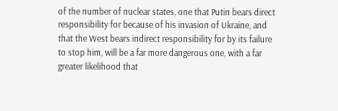of the number of nuclear states, one that Putin bears direct responsibility for because of his invasion of Ukraine, and that the West bears indirect responsibility for by its failure to stop him, will be a far more dangerous one, with a far greater likelihood that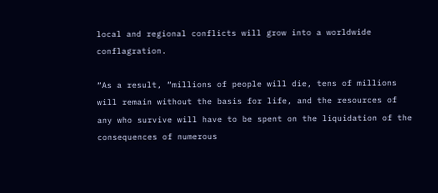local and regional conflicts will grow into a worldwide conflagration.

“As a result, “millions of people will die, tens of millions will remain without the basis for life, and the resources of any who survive will have to be spent on the liquidation of the consequences of numerous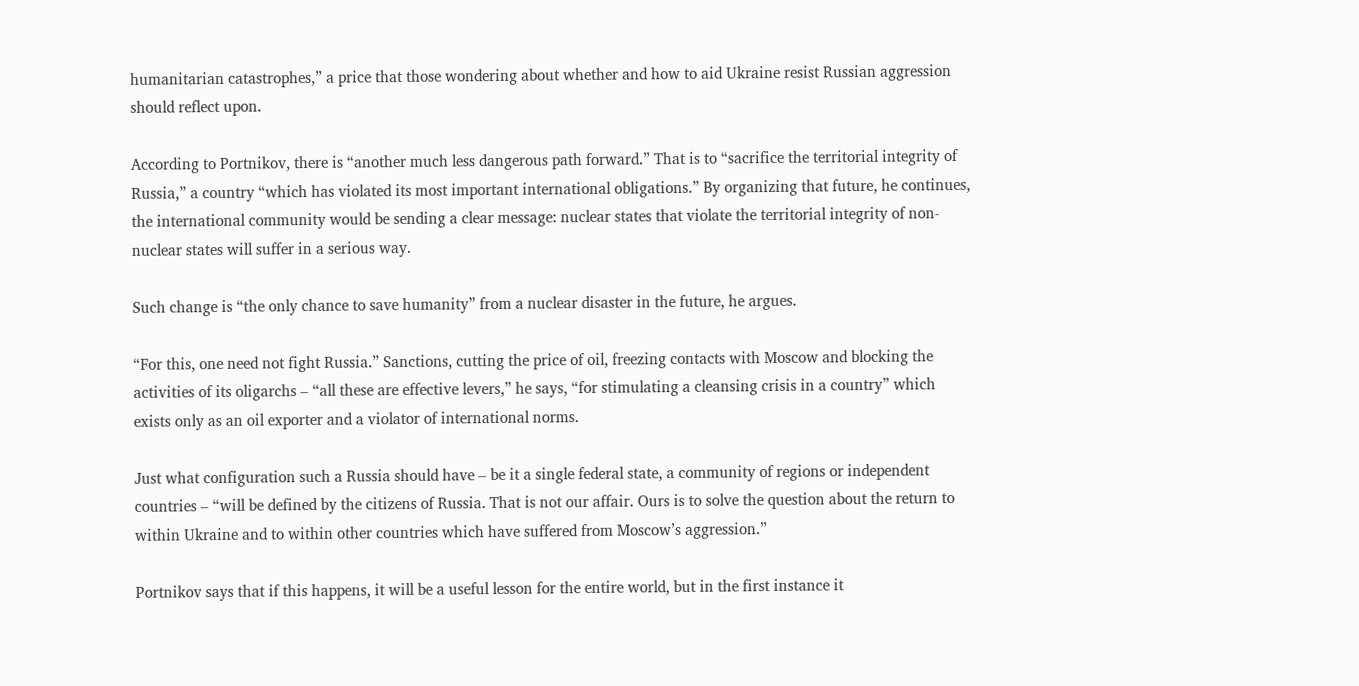humanitarian catastrophes,” a price that those wondering about whether and how to aid Ukraine resist Russian aggression should reflect upon.

According to Portnikov, there is “another much less dangerous path forward.” That is to “sacrifice the territorial integrity of Russia,” a country “which has violated its most important international obligations.” By organizing that future, he continues, the international community would be sending a clear message: nuclear states that violate the territorial integrity of non-nuclear states will suffer in a serious way.

Such change is “the only chance to save humanity” from a nuclear disaster in the future, he argues.

“For this, one need not fight Russia.” Sanctions, cutting the price of oil, freezing contacts with Moscow and blocking the activities of its oligarchs – “all these are effective levers,” he says, “for stimulating a cleansing crisis in a country” which exists only as an oil exporter and a violator of international norms.

Just what configuration such a Russia should have – be it a single federal state, a community of regions or independent countries – “will be defined by the citizens of Russia. That is not our affair. Ours is to solve the question about the return to within Ukraine and to within other countries which have suffered from Moscow’s aggression.”

Portnikov says that if this happens, it will be a useful lesson for the entire world, but in the first instance it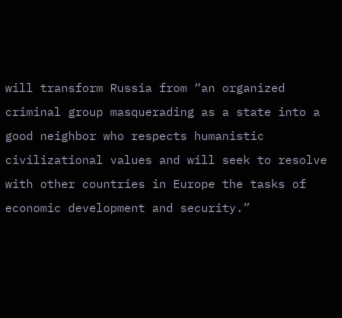will transform Russia from “an organized criminal group masquerading as a state into a good neighbor who respects humanistic civilizational values and will seek to resolve with other countries in Europe the tasks of economic development and security.”